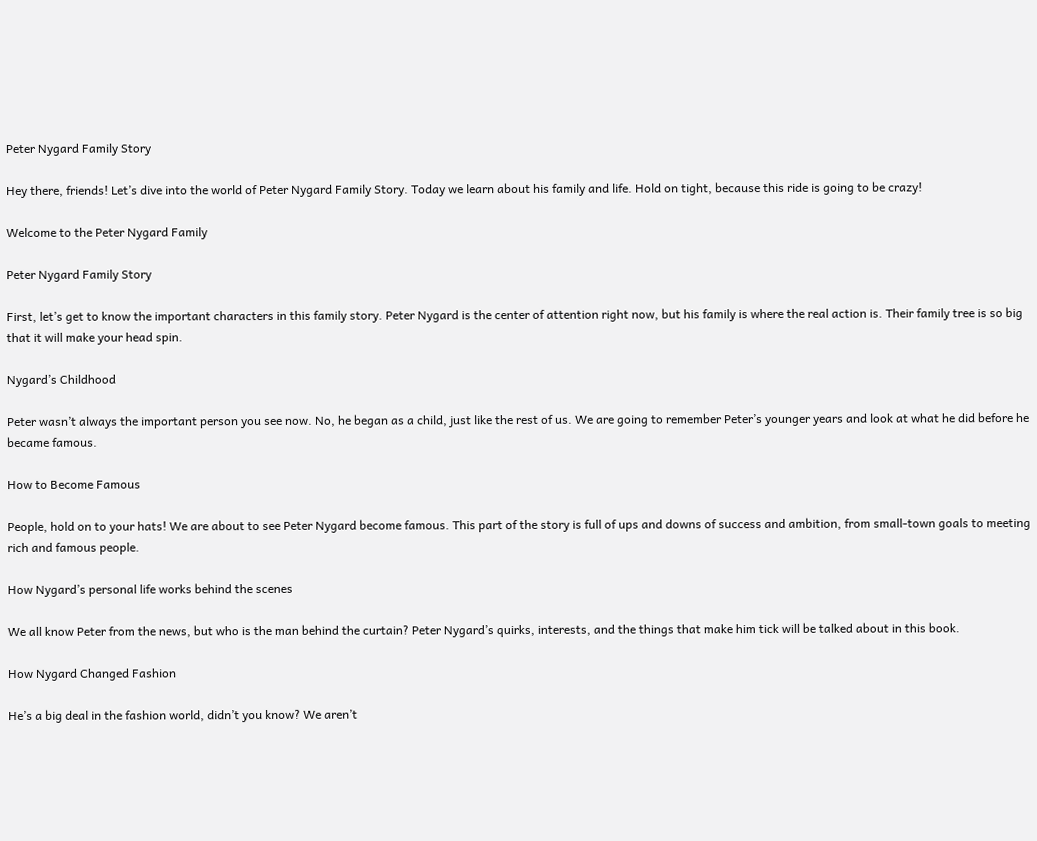Peter Nygard Family Story

Hey there, friends! Let’s dive into the world of Peter Nygard Family Story. Today we learn about his family and life. Hold on tight, because this ride is going to be crazy!

Welcome to the Peter Nygard Family

Peter Nygard Family Story

First, let’s get to know the important characters in this family story. Peter Nygard is the center of attention right now, but his family is where the real action is. Their family tree is so big that it will make your head spin.

Nygard’s Childhood

Peter wasn’t always the important person you see now. No, he began as a child, just like the rest of us. We are going to remember Peter’s younger years and look at what he did before he became famous.

How to Become Famous

People, hold on to your hats! We are about to see Peter Nygard become famous. This part of the story is full of ups and downs of success and ambition, from small-town goals to meeting rich and famous people.

How Nygard’s personal life works behind the scenes

We all know Peter from the news, but who is the man behind the curtain? Peter Nygard’s quirks, interests, and the things that make him tick will be talked about in this book.

How Nygard Changed Fashion

He’s a big deal in the fashion world, didn’t you know? We aren’t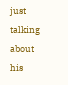just talking about his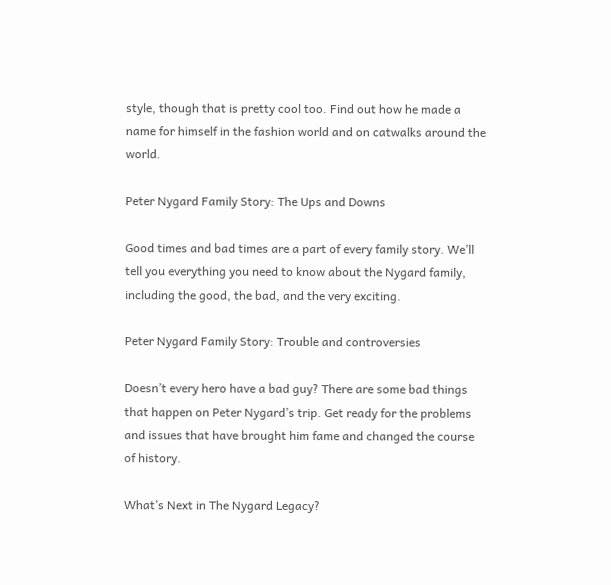style, though that is pretty cool too. Find out how he made a name for himself in the fashion world and on catwalks around the world.

Peter Nygard Family Story: The Ups and Downs

Good times and bad times are a part of every family story. We’ll tell you everything you need to know about the Nygard family, including the good, the bad, and the very exciting.

Peter Nygard Family Story: Trouble and controversies

Doesn’t every hero have a bad guy? There are some bad things that happen on Peter Nygard’s trip. Get ready for the problems and issues that have brought him fame and changed the course of history.

What’s Next in The Nygard Legacy?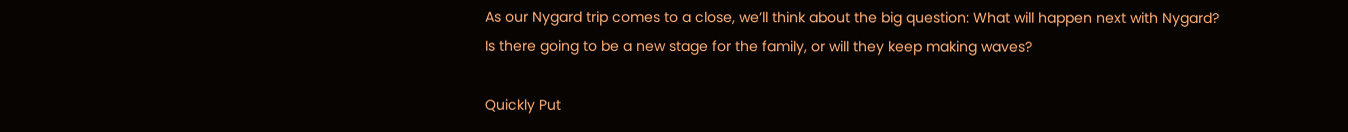As our Nygard trip comes to a close, we’ll think about the big question: What will happen next with Nygard? Is there going to be a new stage for the family, or will they keep making waves?

Quickly Put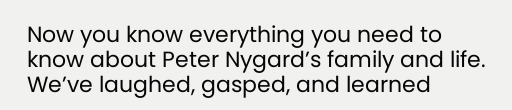Now you know everything you need to know about Peter Nygard’s family and life. We’ve laughed, gasped, and learned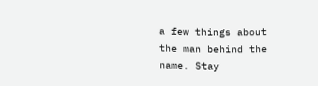a few things about the man behind the name. Stay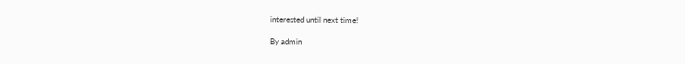interested until next time!

By admin